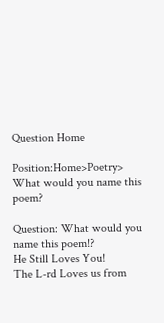Question Home

Position:Home>Poetry> What would you name this poem?

Question: What would you name this poem!?
He Still Loves You!
The L-rd Loves us from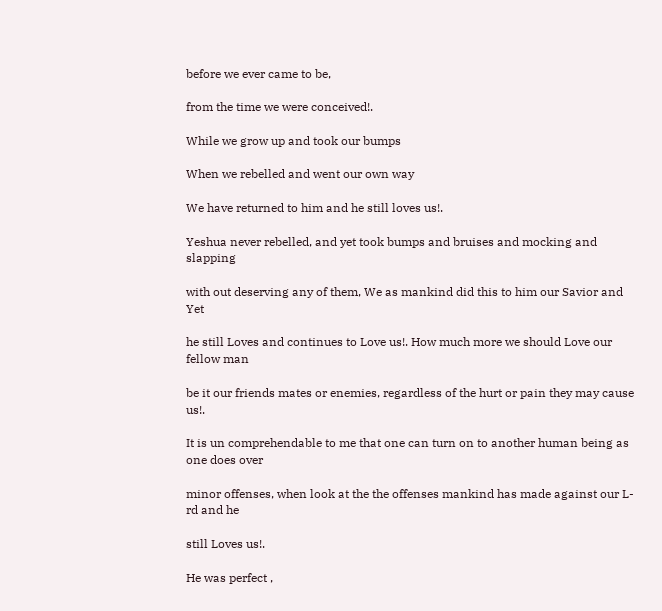before we ever came to be,

from the time we were conceived!.

While we grow up and took our bumps

When we rebelled and went our own way

We have returned to him and he still loves us!.

Yeshua never rebelled, and yet took bumps and bruises and mocking and slapping

with out deserving any of them, We as mankind did this to him our Savior and Yet

he still Loves and continues to Love us!. How much more we should Love our fellow man

be it our friends mates or enemies, regardless of the hurt or pain they may cause us!.

It is un comprehendable to me that one can turn on to another human being as one does over

minor offenses, when look at the the offenses mankind has made against our L-rd and he

still Loves us!.

He was perfect ,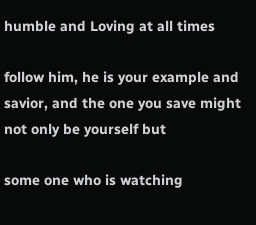humble and Loving at all times

follow him, he is your example and savior, and the one you save might not only be yourself but

some one who is watching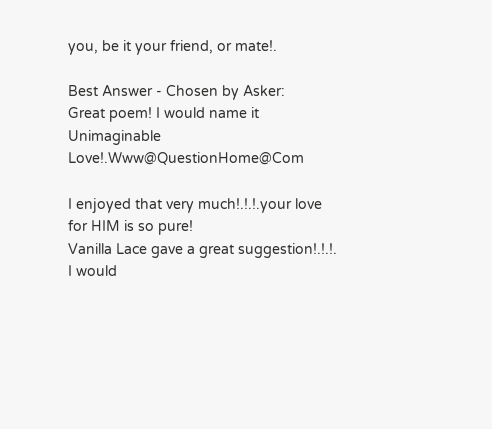you, be it your friend, or mate!.

Best Answer - Chosen by Asker:
Great poem! I would name it Unimaginable Love!.Www@QuestionHome@Com

I enjoyed that very much!.!.!.your love for HIM is so pure!
Vanilla Lace gave a great suggestion!.!.!. I would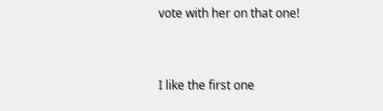vote with her on that one!


I like the first one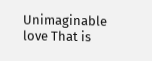Unimaginable love That is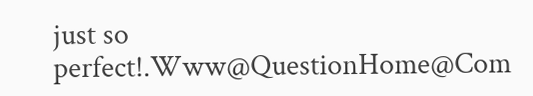just so perfect!.Www@QuestionHome@Com